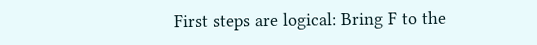First steps are logical: Bring F to the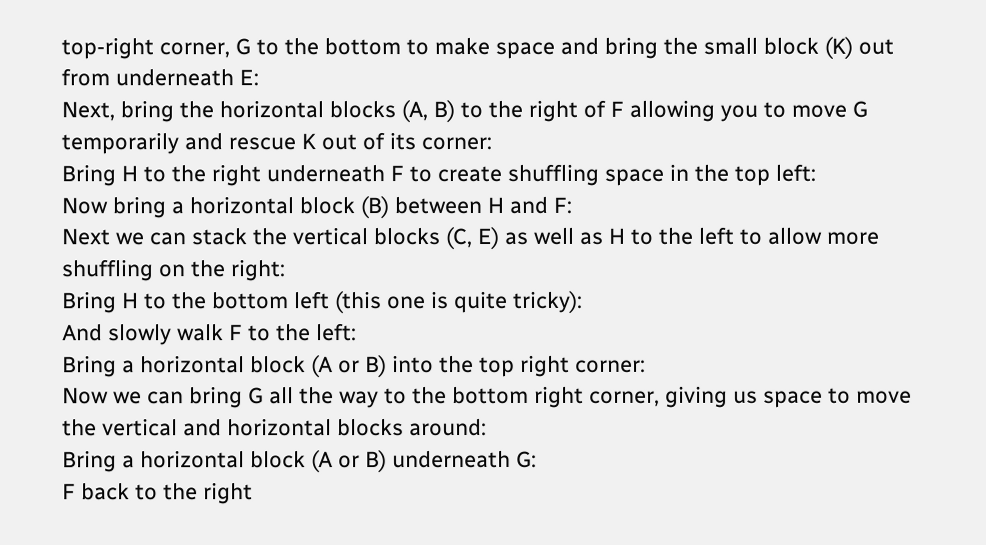top-right corner, G to the bottom to make space and bring the small block (K) out from underneath E:
Next, bring the horizontal blocks (A, B) to the right of F allowing you to move G temporarily and rescue K out of its corner:
Bring H to the right underneath F to create shuffling space in the top left:
Now bring a horizontal block (B) between H and F:
Next we can stack the vertical blocks (C, E) as well as H to the left to allow more shuffling on the right:
Bring H to the bottom left (this one is quite tricky):
And slowly walk F to the left:
Bring a horizontal block (A or B) into the top right corner:
Now we can bring G all the way to the bottom right corner, giving us space to move the vertical and horizontal blocks around:
Bring a horizontal block (A or B) underneath G:
F back to the right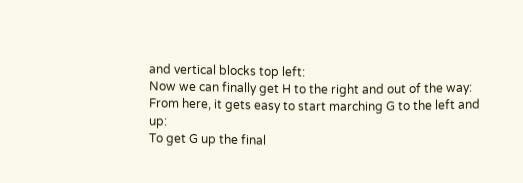and vertical blocks top left:
Now we can finally get H to the right and out of the way:
From here, it gets easy to start marching G to the left and up:
To get G up the final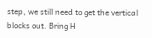step, we still need to get the vertical blocks out. Bring H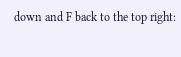down and F back to the top right: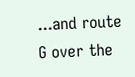...and route G over the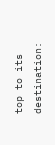top to its destination: